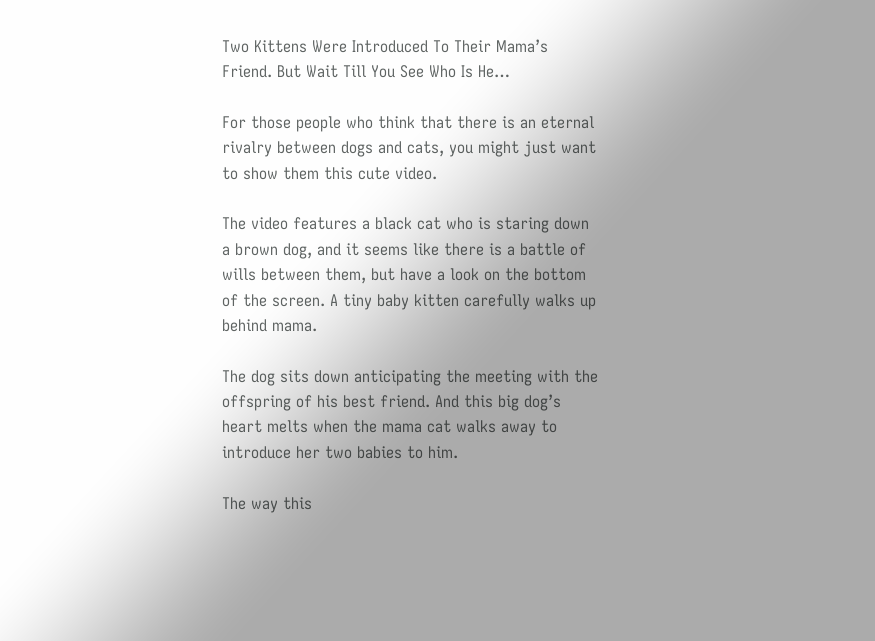Two Kittens Were Introduced To Their Mama’s Friend. But Wait Till You See Who Is He…

For those people who think that there is an eternal rivalry between dogs and cats, you might just want to show them this cute video.

The video features a black cat who is staring down a brown dog, and it seems like there is a battle of wills between them, but have a look on the bottom of the screen. A tiny baby kitten carefully walks up behind mama.

The dog sits down anticipating the meeting with the offspring of his best friend. And this big dog’s heart melts when the mama cat walks away to introduce her two babies to him.

The way this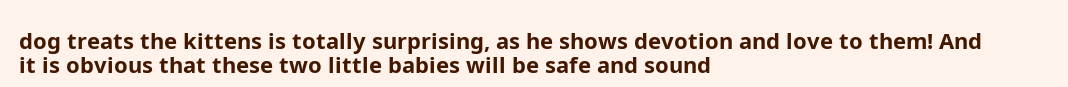dog treats the kittens is totally surprising, as he shows devotion and love to them! And it is obvious that these two little babies will be safe and sound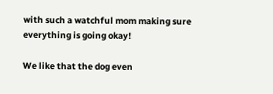with such a watchful mom making sure everything is going okay!

We like that the dog even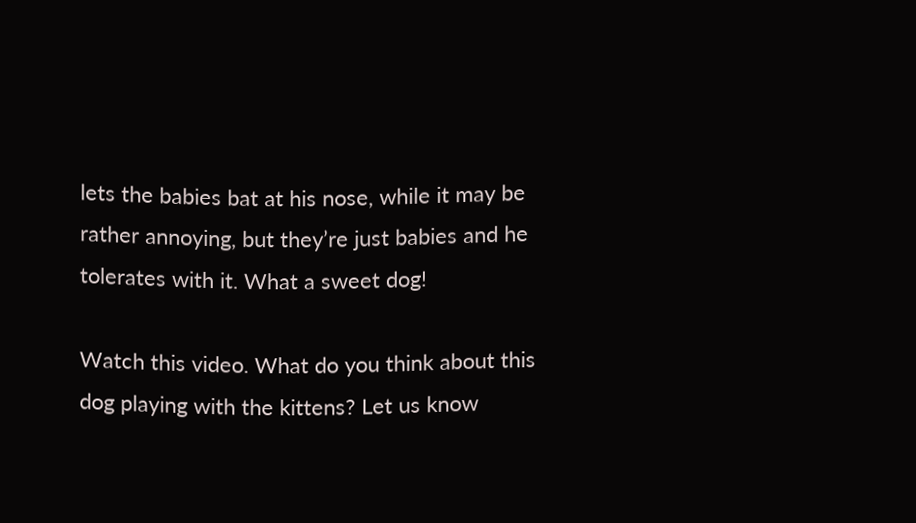lets the babies bat at his nose, while it may be rather annoying, but they’re just babies and he tolerates with it. What a sweet dog!

Watch this video. What do you think about this dog playing with the kittens? Let us know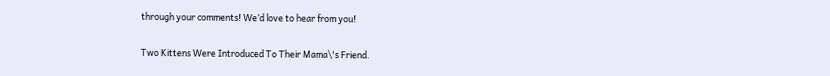through your comments! We’d love to hear from you!

Two Kittens Were Introduced To Their Mama\'s Friend.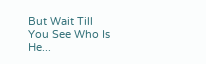But Wait Till You See Who Is He...